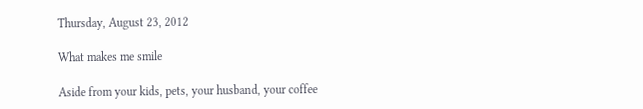Thursday, August 23, 2012

What makes me smile

Aside from your kids, pets, your husband, your coffee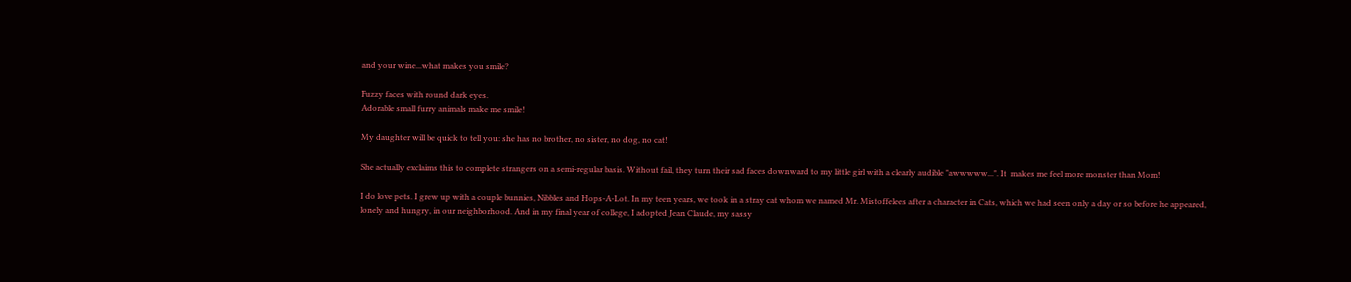and your wine...what makes you smile?

Fuzzy faces with round dark eyes.
Adorable small furry animals make me smile!

My daughter will be quick to tell you: she has no brother, no sister, no dog, no cat!

She actually exclaims this to complete strangers on a semi-regular basis. Without fail, they turn their sad faces downward to my little girl with a clearly audible "awwwww...". It  makes me feel more monster than Mom!

I do love pets. I grew up with a couple bunnies, Nibbles and Hops-A-Lot. In my teen years, we took in a stray cat whom we named Mr. Mistoffelees after a character in Cats, which we had seen only a day or so before he appeared, lonely and hungry, in our neighborhood. And in my final year of college, I adopted Jean Claude, my sassy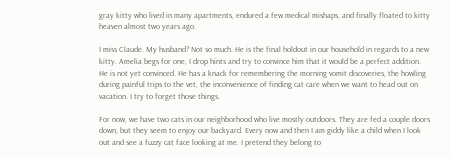gray kitty who lived in many apartments, endured a few medical mishaps, and finally floated to kitty heaven almost two years ago.

I miss Claude. My husband? Not so much. He is the final holdout in our household in regards to a new kitty. Amelia begs for one, I drop hints and try to convince him that it would be a perfect addition. He is not yet convinced. He has a knack for remembering the morning vomit discoveries, the howling during painful trips to the vet, the inconvenience of finding cat care when we want to head out on vacation. I try to forget those things.

For now, we have two cats in our neighborhood who live mostly outdoors. They are fed a couple doors down, but they seem to enjoy our backyard. Every now and then I am giddy like a child when I look out and see a fuzzy cat face looking at me. I pretend they belong to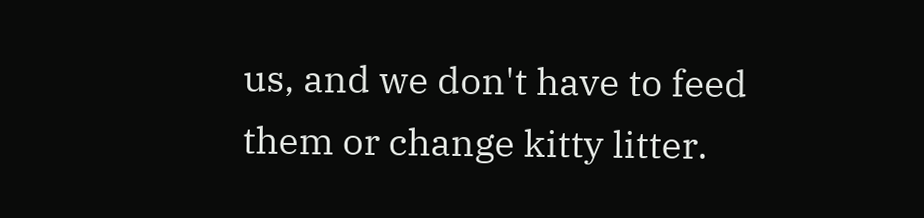us, and we don't have to feed them or change kitty litter.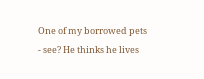One of my borrowed pets - see? He thinks he lives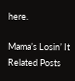here.

Mama’s Losin’ It
Related Posts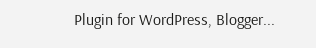Plugin for WordPress, Blogger...